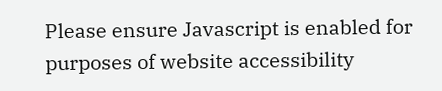Please ensure Javascript is enabled for purposes of website accessibility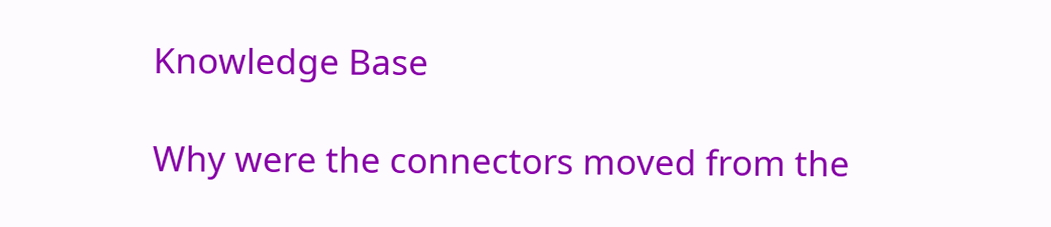Knowledge Base

Why were the connectors moved from the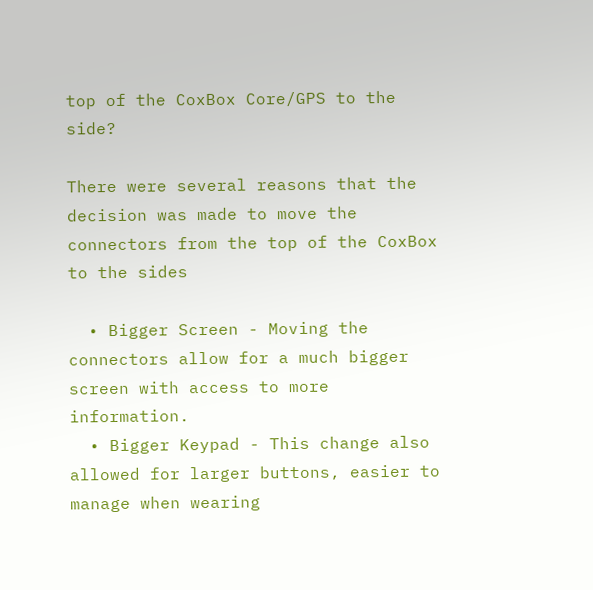top of the CoxBox Core/GPS to the side?

There were several reasons that the decision was made to move the connectors from the top of the CoxBox to the sides

  • Bigger Screen - Moving the connectors allow for a much bigger screen with access to more information.
  • Bigger Keypad - This change also allowed for larger buttons, easier to manage when wearing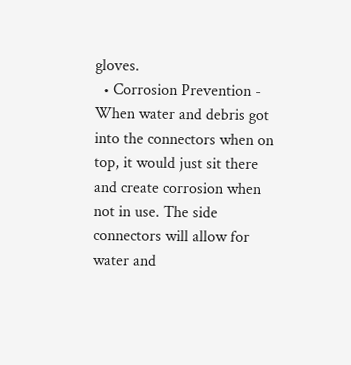gloves.
  • Corrosion Prevention - When water and debris got into the connectors when on top, it would just sit there and create corrosion when not in use. The side connectors will allow for water and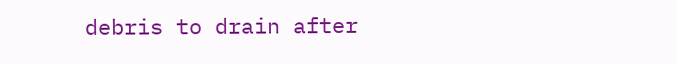debris to drain after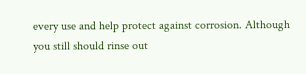every use and help protect against corrosion. Although you still should rinse out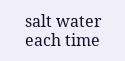salt water each time